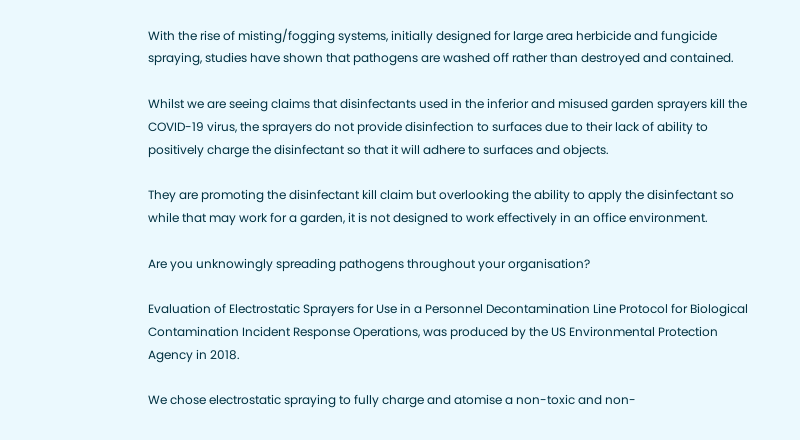With the rise of misting/fogging systems, initially designed for large area herbicide and fungicide spraying, studies have shown that pathogens are washed off rather than destroyed and contained.

Whilst we are seeing claims that disinfectants used in the inferior and misused garden sprayers kill the COVID-19 virus, the sprayers do not provide disinfection to surfaces due to their lack of ability to positively charge the disinfectant so that it will adhere to surfaces and objects.

They are promoting the disinfectant kill claim but overlooking the ability to apply the disinfectant so while that may work for a garden, it is not designed to work effectively in an office environment.

Are you unknowingly spreading pathogens throughout your organisation?

Evaluation of Electrostatic Sprayers for Use in a Personnel Decontamination Line Protocol for Biological Contamination Incident Response Operations, was produced by the US Environmental Protection Agency in 2018.

We chose electrostatic spraying to fully charge and atomise a non-toxic and non-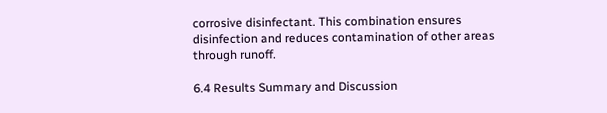corrosive disinfectant. This combination ensures disinfection and reduces contamination of other areas through runoff.

6.4 Results Summary and Discussion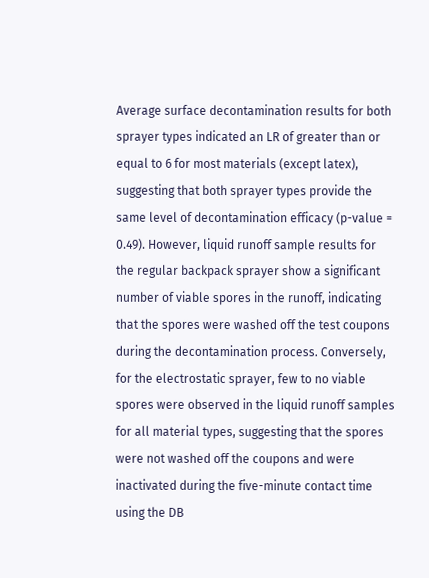Average surface decontamination results for both sprayer types indicated an LR of greater than or equal to 6 for most materials (except latex), suggesting that both sprayer types provide the same level of decontamination efficacy (p-value = 0.49). However, liquid runoff sample results for the regular backpack sprayer show a significant number of viable spores in the runoff, indicating that the spores were washed off the test coupons during the decontamination process. Conversely, for the electrostatic sprayer, few to no viable spores were observed in the liquid runoff samples for all material types, suggesting that the spores were not washed off the coupons and were inactivated during the five-minute contact time using the DB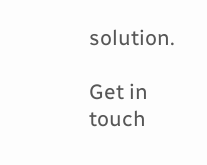solution.

Get in touch